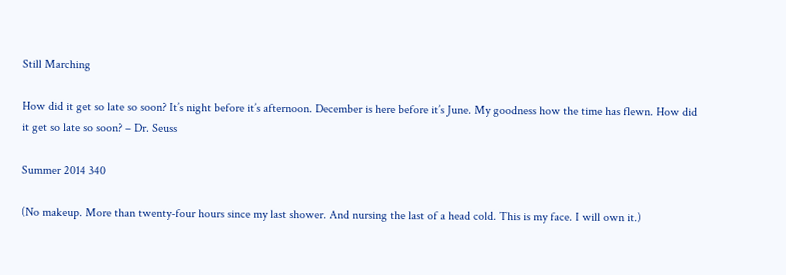Still Marching

How did it get so late so soon? It’s night before it’s afternoon. December is here before it’s June. My goodness how the time has flewn. How did it get so late so soon? – Dr. Seuss

Summer 2014 340

(No makeup. More than twenty-four hours since my last shower. And nursing the last of a head cold. This is my face. I will own it.)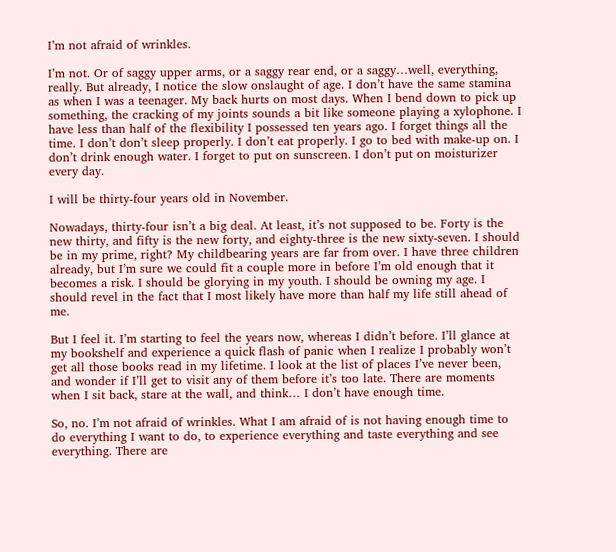I’m not afraid of wrinkles.

I’m not. Or of saggy upper arms, or a saggy rear end, or a saggy…well, everything, really. But already, I notice the slow onslaught of age. I don’t have the same stamina as when I was a teenager. My back hurts on most days. When I bend down to pick up something, the cracking of my joints sounds a bit like someone playing a xylophone. I have less than half of the flexibility I possessed ten years ago. I forget things all the time. I don’t don’t sleep properly. I don’t eat properly. I go to bed with make-up on. I don’t drink enough water. I forget to put on sunscreen. I don’t put on moisturizer every day.

I will be thirty-four years old in November.

Nowadays, thirty-four isn’t a big deal. At least, it’s not supposed to be. Forty is the new thirty, and fifty is the new forty, and eighty-three is the new sixty-seven. I should be in my prime, right? My childbearing years are far from over. I have three children already, but I’m sure we could fit a couple more in before I’m old enough that it becomes a risk. I should be glorying in my youth. I should be owning my age. I should revel in the fact that I most likely have more than half my life still ahead of me.

But I feel it. I’m starting to feel the years now, whereas I didn’t before. I’ll glance at my bookshelf and experience a quick flash of panic when I realize I probably won’t get all those books read in my lifetime. I look at the list of places I’ve never been, and wonder if I’ll get to visit any of them before it’s too late. There are moments when I sit back, stare at the wall, and think… I don’t have enough time.

So, no. I’m not afraid of wrinkles. What I am afraid of is not having enough time to do everything I want to do, to experience everything and taste everything and see everything. There are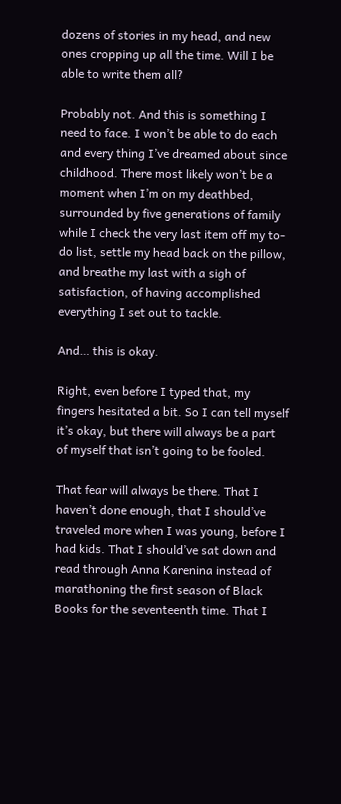dozens of stories in my head, and new ones cropping up all the time. Will I be able to write them all?

Probably not. And this is something I need to face. I won’t be able to do each and every thing I’ve dreamed about since childhood. There most likely won’t be a moment when I’m on my deathbed, surrounded by five generations of family while I check the very last item off my to-do list, settle my head back on the pillow, and breathe my last with a sigh of satisfaction, of having accomplished everything I set out to tackle.

And… this is okay.

Right, even before I typed that, my fingers hesitated a bit. So I can tell myself it’s okay, but there will always be a part of myself that isn’t going to be fooled.

That fear will always be there. That I haven’t done enough, that I should’ve traveled more when I was young, before I had kids. That I should’ve sat down and read through Anna Karenina instead of marathoning the first season of Black Books for the seventeenth time. That I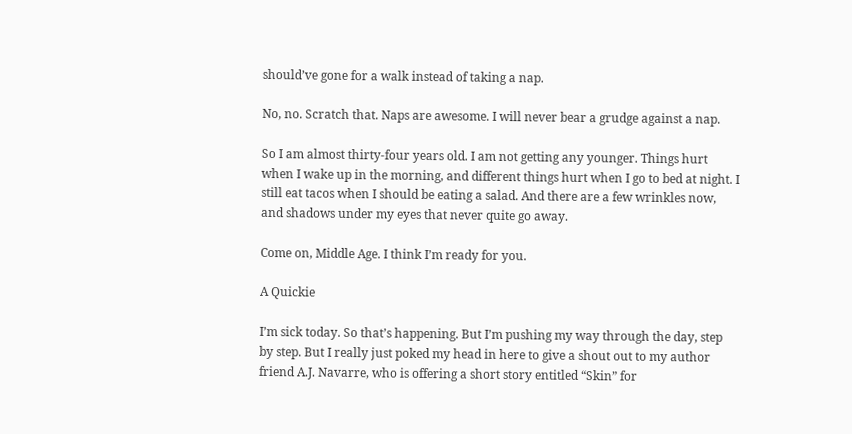should’ve gone for a walk instead of taking a nap.

No, no. Scratch that. Naps are awesome. I will never bear a grudge against a nap.

So I am almost thirty-four years old. I am not getting any younger. Things hurt when I wake up in the morning, and different things hurt when I go to bed at night. I still eat tacos when I should be eating a salad. And there are a few wrinkles now, and shadows under my eyes that never quite go away.

Come on, Middle Age. I think I’m ready for you.

A Quickie

I’m sick today. So that’s happening. But I’m pushing my way through the day, step by step. But I really just poked my head in here to give a shout out to my author friend A.J. Navarre, who is offering a short story entitled “Skin” for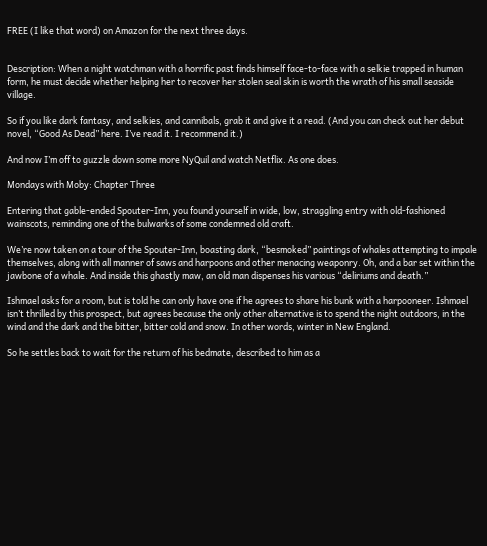FREE (I like that word) on Amazon for the next three days.


Description: When a night watchman with a horrific past finds himself face-to-face with a selkie trapped in human form, he must decide whether helping her to recover her stolen seal skin is worth the wrath of his small seaside village.

So if you like dark fantasy, and selkies, and cannibals, grab it and give it a read. (And you can check out her debut novel, “Good As Dead” here. I’ve read it. I recommend it.)

And now I’m off to guzzle down some more NyQuil and watch Netflix. As one does.

Mondays with Moby: Chapter Three

Entering that gable-ended Spouter-Inn, you found yourself in wide, low, straggling entry with old-fashioned wainscots, reminding one of the bulwarks of some condemned old craft.

We’re now taken on a tour of the Spouter-Inn, boasting dark, “besmoked” paintings of whales attempting to impale themselves, along with all manner of saws and harpoons and other menacing weaponry. Oh, and a bar set within the jawbone of a whale. And inside this ghastly maw, an old man dispenses his various “deliriums and death.”

Ishmael asks for a room, but is told he can only have one if he agrees to share his bunk with a harpooneer. Ishmael isn’t thrilled by this prospect, but agrees because the only other alternative is to spend the night outdoors, in the wind and the dark and the bitter, bitter cold and snow. In other words, winter in New England.

So he settles back to wait for the return of his bedmate, described to him as a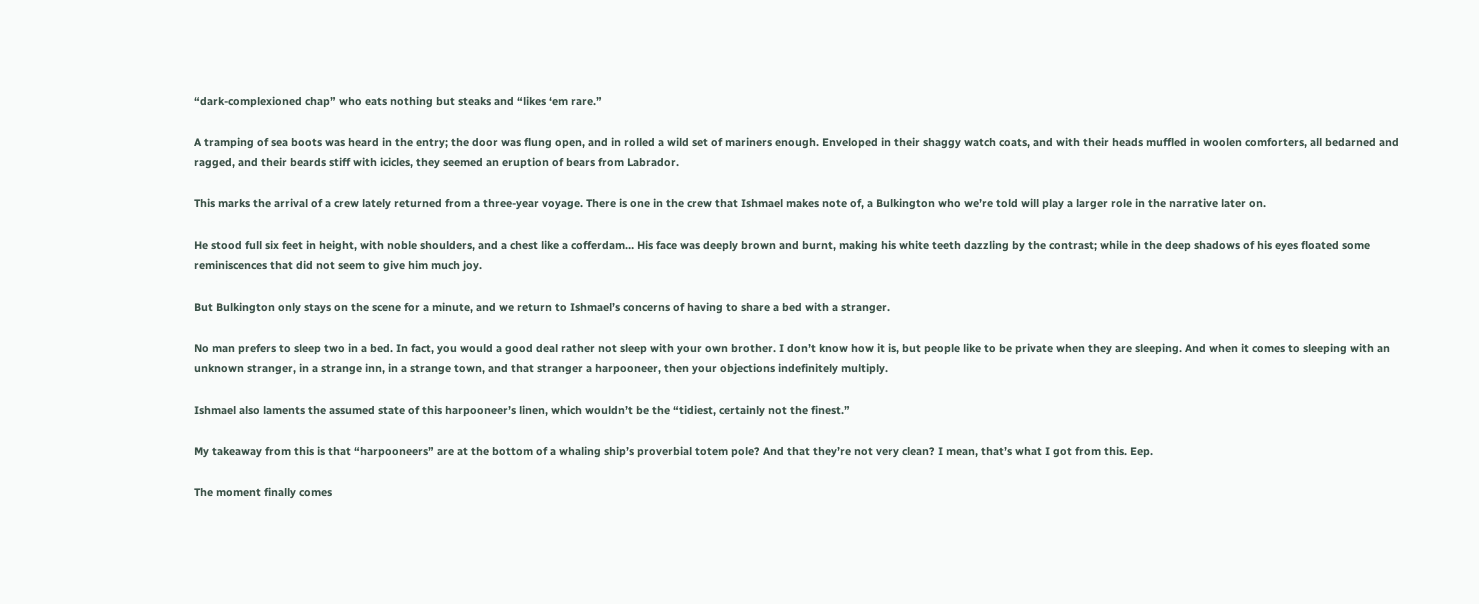“dark-complexioned chap” who eats nothing but steaks and “likes ‘em rare.”

A tramping of sea boots was heard in the entry; the door was flung open, and in rolled a wild set of mariners enough. Enveloped in their shaggy watch coats, and with their heads muffled in woolen comforters, all bedarned and ragged, and their beards stiff with icicles, they seemed an eruption of bears from Labrador.

This marks the arrival of a crew lately returned from a three-year voyage. There is one in the crew that Ishmael makes note of, a Bulkington who we’re told will play a larger role in the narrative later on.

He stood full six feet in height, with noble shoulders, and a chest like a cofferdam… His face was deeply brown and burnt, making his white teeth dazzling by the contrast; while in the deep shadows of his eyes floated some reminiscences that did not seem to give him much joy.

But Bulkington only stays on the scene for a minute, and we return to Ishmael’s concerns of having to share a bed with a stranger.

No man prefers to sleep two in a bed. In fact, you would a good deal rather not sleep with your own brother. I don’t know how it is, but people like to be private when they are sleeping. And when it comes to sleeping with an unknown stranger, in a strange inn, in a strange town, and that stranger a harpooneer, then your objections indefinitely multiply.

Ishmael also laments the assumed state of this harpooneer’s linen, which wouldn’t be the “tidiest, certainly not the finest.”

My takeaway from this is that “harpooneers” are at the bottom of a whaling ship’s proverbial totem pole? And that they’re not very clean? I mean, that’s what I got from this. Eep.

The moment finally comes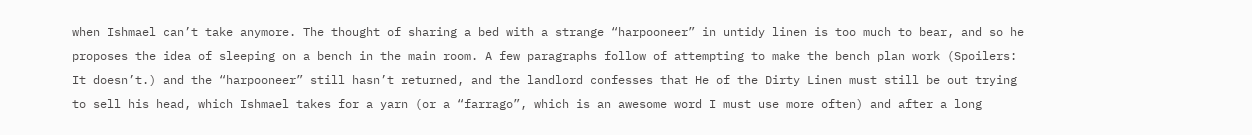when Ishmael can’t take anymore. The thought of sharing a bed with a strange “harpooneer” in untidy linen is too much to bear, and so he proposes the idea of sleeping on a bench in the main room. A few paragraphs follow of attempting to make the bench plan work (Spoilers: It doesn’t.) and the “harpooneer” still hasn’t returned, and the landlord confesses that He of the Dirty Linen must still be out trying to sell his head, which Ishmael takes for a yarn (or a “farrago”, which is an awesome word I must use more often) and after a long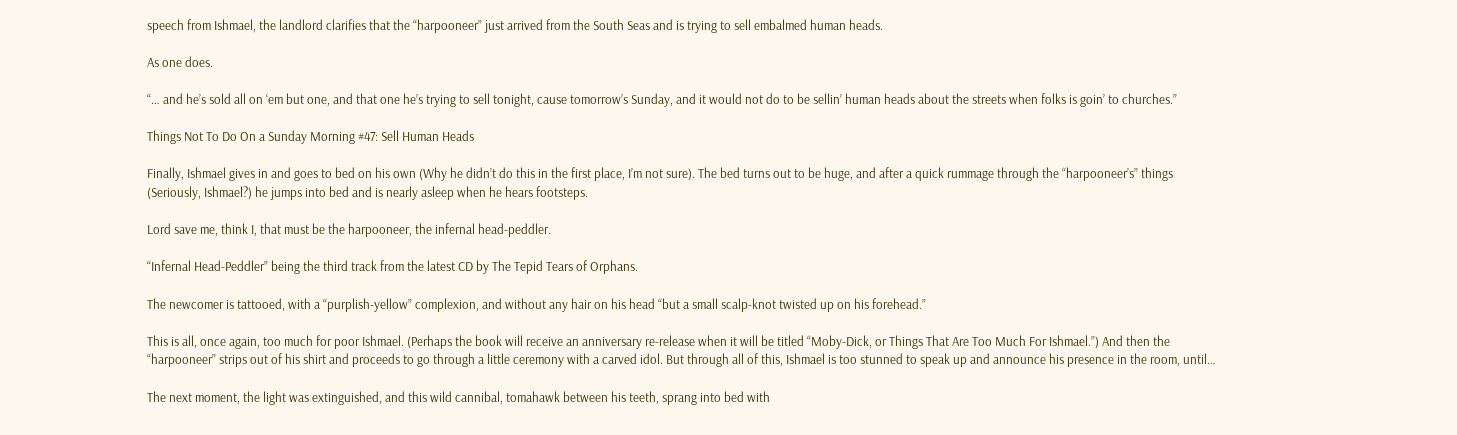speech from Ishmael, the landlord clarifies that the “harpooneer” just arrived from the South Seas and is trying to sell embalmed human heads.

As one does.

“… and he’s sold all on ‘em but one, and that one he’s trying to sell tonight, cause tomorrow’s Sunday, and it would not do to be sellin’ human heads about the streets when folks is goin’ to churches.”

Things Not To Do On a Sunday Morning #47: Sell Human Heads

Finally, Ishmael gives in and goes to bed on his own (Why he didn’t do this in the first place, I’m not sure). The bed turns out to be huge, and after a quick rummage through the “harpooneer’s” things (Seriously, Ishmael?) he jumps into bed and is nearly asleep when he hears footsteps.

Lord save me, think I, that must be the harpooneer, the infernal head-peddler.

“Infernal Head-Peddler” being the third track from the latest CD by The Tepid Tears of Orphans.

The newcomer is tattooed, with a “purplish-yellow” complexion, and without any hair on his head “but a small scalp-knot twisted up on his forehead.”

This is all, once again, too much for poor Ishmael. (Perhaps the book will receive an anniversary re-release when it will be titled “Moby-Dick, or Things That Are Too Much For Ishmael.”) And then the “harpooneer” strips out of his shirt and proceeds to go through a little ceremony with a carved idol. But through all of this, Ishmael is too stunned to speak up and announce his presence in the room, until…

The next moment, the light was extinguished, and this wild cannibal, tomahawk between his teeth, sprang into bed with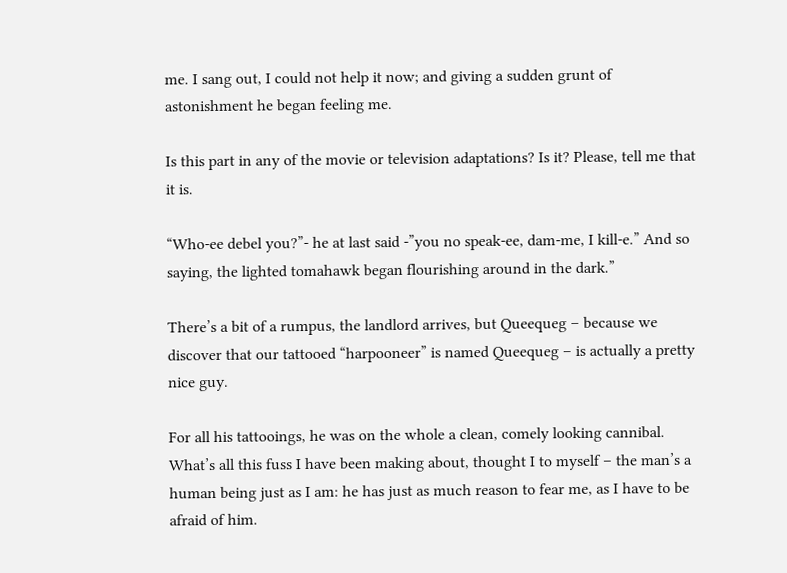me. I sang out, I could not help it now; and giving a sudden grunt of astonishment he began feeling me.

Is this part in any of the movie or television adaptations? Is it? Please, tell me that it is.

“Who-ee debel you?”- he at last said -”you no speak-ee, dam-me, I kill-e.” And so saying, the lighted tomahawk began flourishing around in the dark.”

There’s a bit of a rumpus, the landlord arrives, but Queequeg – because we discover that our tattooed “harpooneer” is named Queequeg – is actually a pretty nice guy.

For all his tattooings, he was on the whole a clean, comely looking cannibal. What’s all this fuss I have been making about, thought I to myself – the man’s a human being just as I am: he has just as much reason to fear me, as I have to be afraid of him.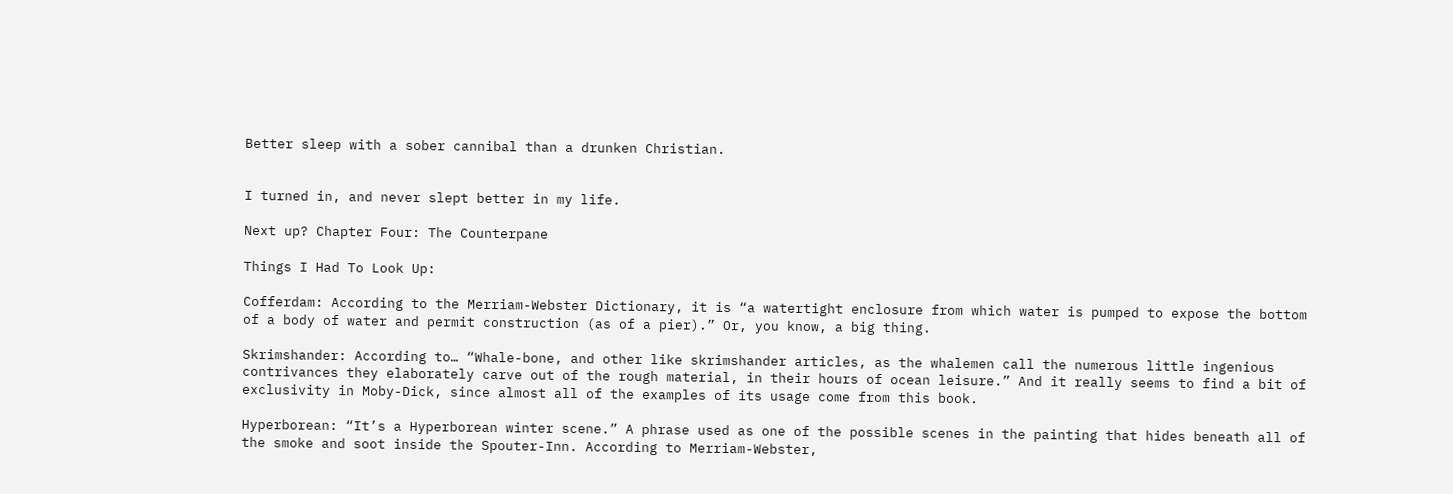Better sleep with a sober cannibal than a drunken Christian.


I turned in, and never slept better in my life.

Next up? Chapter Four: The Counterpane

Things I Had To Look Up:

Cofferdam: According to the Merriam-Webster Dictionary, it is “a watertight enclosure from which water is pumped to expose the bottom of a body of water and permit construction (as of a pier).” Or, you know, a big thing.

Skrimshander: According to… “Whale-bone, and other like skrimshander articles, as the whalemen call the numerous little ingenious contrivances they elaborately carve out of the rough material, in their hours of ocean leisure.” And it really seems to find a bit of exclusivity in Moby-Dick, since almost all of the examples of its usage come from this book.

Hyperborean: “It’s a Hyperborean winter scene.” A phrase used as one of the possible scenes in the painting that hides beneath all of the smoke and soot inside the Spouter-Inn. According to Merriam-Webster,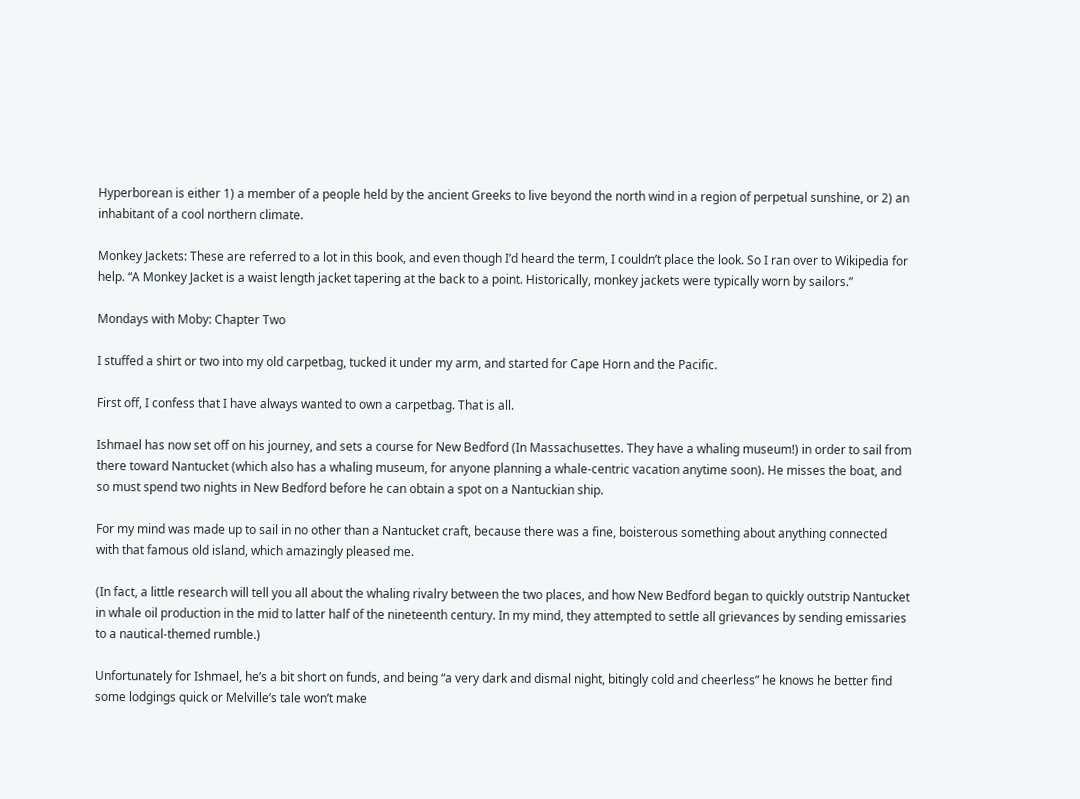Hyperborean is either 1) a member of a people held by the ancient Greeks to live beyond the north wind in a region of perpetual sunshine, or 2) an inhabitant of a cool northern climate.

Monkey Jackets: These are referred to a lot in this book, and even though I’d heard the term, I couldn’t place the look. So I ran over to Wikipedia for help. “A Monkey Jacket is a waist length jacket tapering at the back to a point. Historically, monkey jackets were typically worn by sailors.”

Mondays with Moby: Chapter Two

I stuffed a shirt or two into my old carpetbag, tucked it under my arm, and started for Cape Horn and the Pacific.

First off, I confess that I have always wanted to own a carpetbag. That is all.

Ishmael has now set off on his journey, and sets a course for New Bedford (In Massachusettes. They have a whaling museum!) in order to sail from there toward Nantucket (which also has a whaling museum, for anyone planning a whale-centric vacation anytime soon). He misses the boat, and so must spend two nights in New Bedford before he can obtain a spot on a Nantuckian ship.

For my mind was made up to sail in no other than a Nantucket craft, because there was a fine, boisterous something about anything connected with that famous old island, which amazingly pleased me.

(In fact, a little research will tell you all about the whaling rivalry between the two places, and how New Bedford began to quickly outstrip Nantucket in whale oil production in the mid to latter half of the nineteenth century. In my mind, they attempted to settle all grievances by sending emissaries to a nautical-themed rumble.)

Unfortunately for Ishmael, he’s a bit short on funds, and being “a very dark and dismal night, bitingly cold and cheerless” he knows he better find some lodgings quick or Melville’s tale won’t make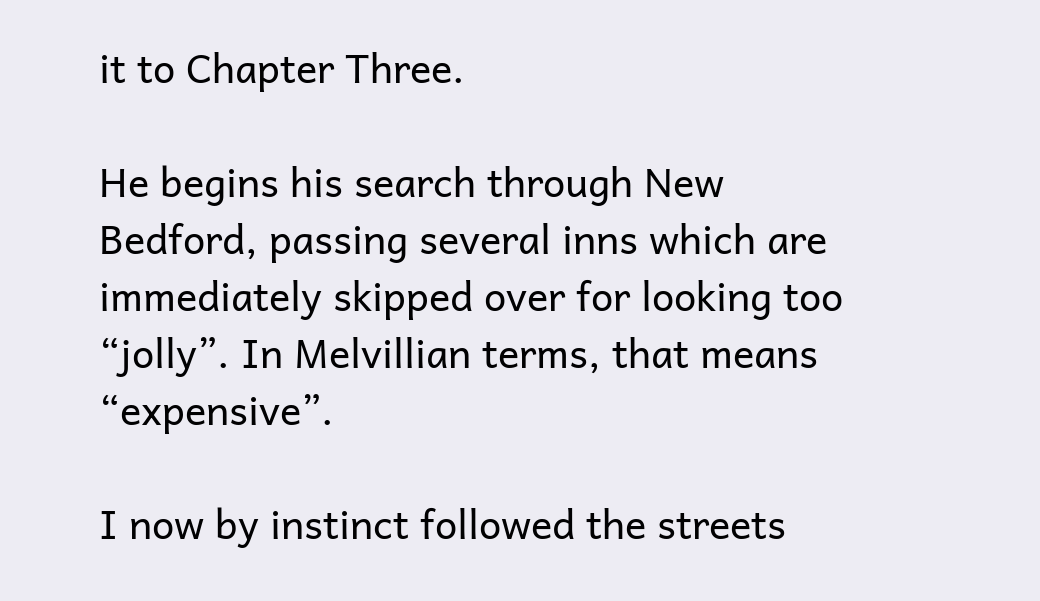it to Chapter Three.

He begins his search through New Bedford, passing several inns which are immediately skipped over for looking too “jolly”. In Melvillian terms, that means “expensive”.

I now by instinct followed the streets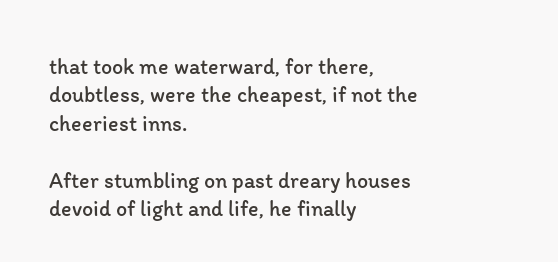that took me waterward, for there, doubtless, were the cheapest, if not the cheeriest inns.

After stumbling on past dreary houses devoid of light and life, he finally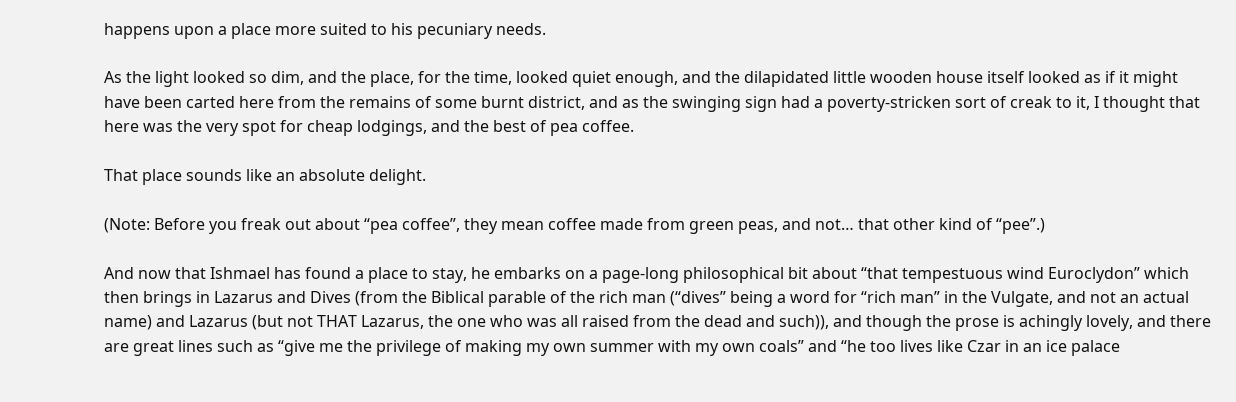happens upon a place more suited to his pecuniary needs.

As the light looked so dim, and the place, for the time, looked quiet enough, and the dilapidated little wooden house itself looked as if it might have been carted here from the remains of some burnt district, and as the swinging sign had a poverty-stricken sort of creak to it, I thought that here was the very spot for cheap lodgings, and the best of pea coffee.

That place sounds like an absolute delight.

(Note: Before you freak out about “pea coffee”, they mean coffee made from green peas, and not… that other kind of “pee”.)

And now that Ishmael has found a place to stay, he embarks on a page-long philosophical bit about “that tempestuous wind Euroclydon” which then brings in Lazarus and Dives (from the Biblical parable of the rich man (“dives” being a word for “rich man” in the Vulgate, and not an actual name) and Lazarus (but not THAT Lazarus, the one who was all raised from the dead and such)), and though the prose is achingly lovely, and there are great lines such as “give me the privilege of making my own summer with my own coals” and “he too lives like Czar in an ice palace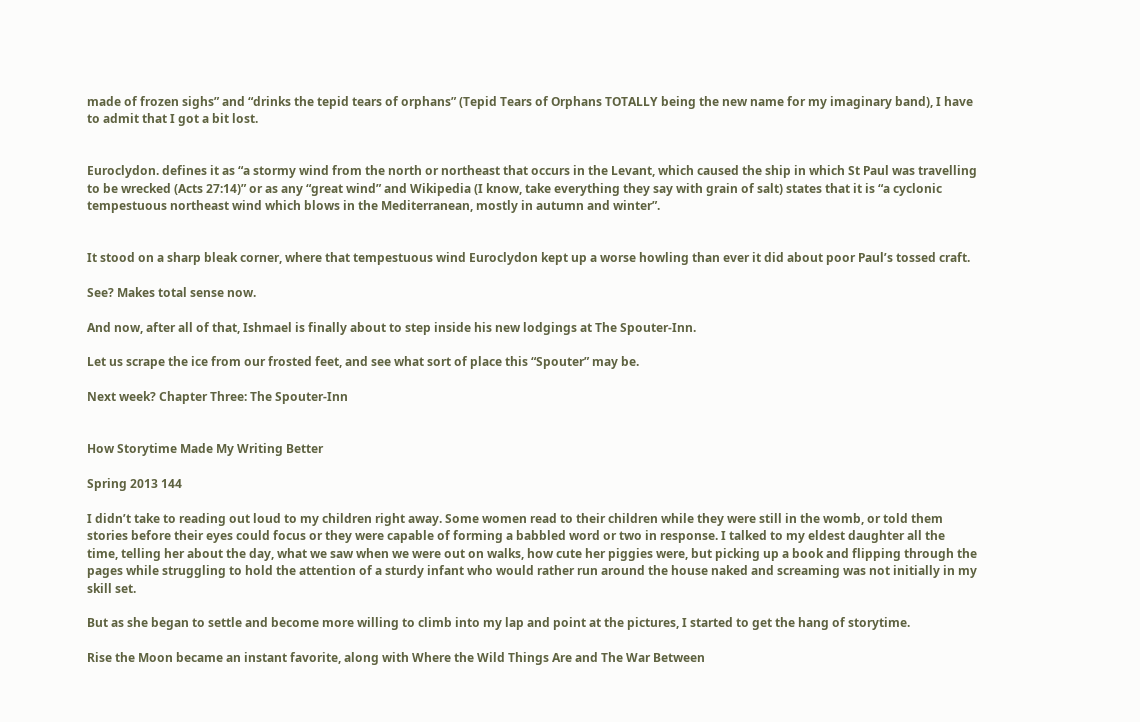made of frozen sighs” and “drinks the tepid tears of orphans” (Tepid Tears of Orphans TOTALLY being the new name for my imaginary band), I have to admit that I got a bit lost.


Euroclydon. defines it as “a stormy wind from the north or northeast that occurs in the Levant, which caused the ship in which St Paul was travelling to be wrecked (Acts 27:14)” or as any “great wind” and Wikipedia (I know, take everything they say with grain of salt) states that it is “a cyclonic tempestuous northeast wind which blows in the Mediterranean, mostly in autumn and winter”.


It stood on a sharp bleak corner, where that tempestuous wind Euroclydon kept up a worse howling than ever it did about poor Paul’s tossed craft.

See? Makes total sense now.

And now, after all of that, Ishmael is finally about to step inside his new lodgings at The Spouter-Inn.

Let us scrape the ice from our frosted feet, and see what sort of place this “Spouter” may be.

Next week? Chapter Three: The Spouter-Inn


How Storytime Made My Writing Better

Spring 2013 144

I didn’t take to reading out loud to my children right away. Some women read to their children while they were still in the womb, or told them stories before their eyes could focus or they were capable of forming a babbled word or two in response. I talked to my eldest daughter all the time, telling her about the day, what we saw when we were out on walks, how cute her piggies were, but picking up a book and flipping through the pages while struggling to hold the attention of a sturdy infant who would rather run around the house naked and screaming was not initially in my skill set.

But as she began to settle and become more willing to climb into my lap and point at the pictures, I started to get the hang of storytime.

Rise the Moon became an instant favorite, along with Where the Wild Things Are and The War Between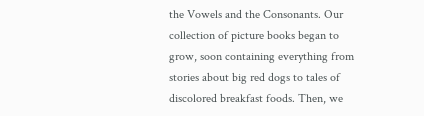the Vowels and the Consonants. Our collection of picture books began to grow, soon containing everything from stories about big red dogs to tales of discolored breakfast foods. Then, we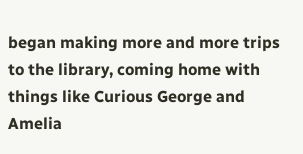began making more and more trips to the library, coming home with things like Curious George and Amelia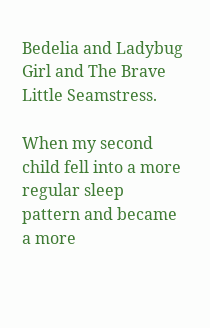Bedelia and Ladybug Girl and The Brave Little Seamstress.

When my second child fell into a more regular sleep pattern and became a more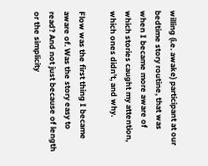willing (i.e. awake) participant at our bedtime story routine, that was when I became more aware of which stories caught my attention, which ones didn’t, and why.

Flow was the first thing I became aware of. Was the story easy to read? And not just because of length or the simplicity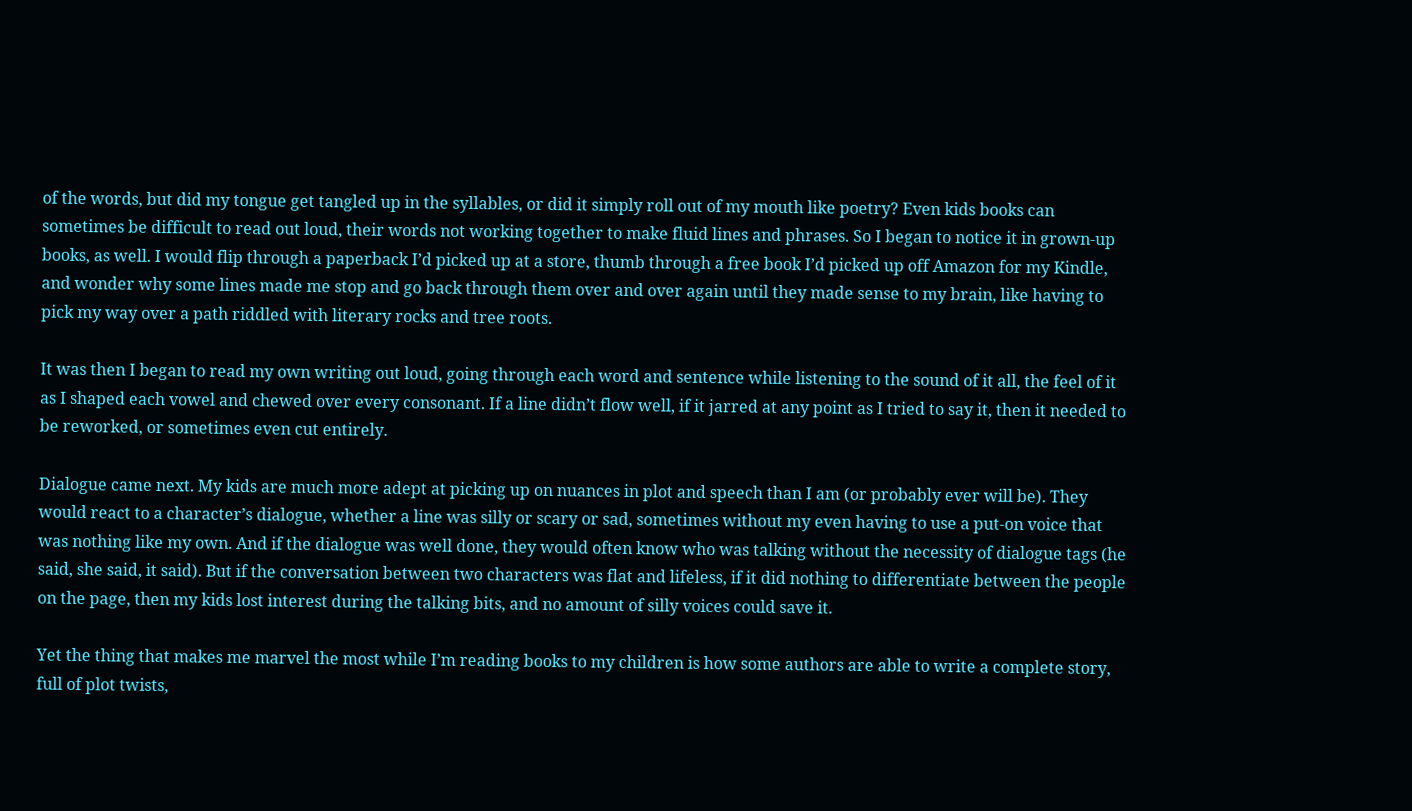of the words, but did my tongue get tangled up in the syllables, or did it simply roll out of my mouth like poetry? Even kids books can sometimes be difficult to read out loud, their words not working together to make fluid lines and phrases. So I began to notice it in grown-up books, as well. I would flip through a paperback I’d picked up at a store, thumb through a free book I’d picked up off Amazon for my Kindle, and wonder why some lines made me stop and go back through them over and over again until they made sense to my brain, like having to pick my way over a path riddled with literary rocks and tree roots.

It was then I began to read my own writing out loud, going through each word and sentence while listening to the sound of it all, the feel of it as I shaped each vowel and chewed over every consonant. If a line didn’t flow well, if it jarred at any point as I tried to say it, then it needed to be reworked, or sometimes even cut entirely.

Dialogue came next. My kids are much more adept at picking up on nuances in plot and speech than I am (or probably ever will be). They would react to a character’s dialogue, whether a line was silly or scary or sad, sometimes without my even having to use a put-on voice that was nothing like my own. And if the dialogue was well done, they would often know who was talking without the necessity of dialogue tags (he said, she said, it said). But if the conversation between two characters was flat and lifeless, if it did nothing to differentiate between the people on the page, then my kids lost interest during the talking bits, and no amount of silly voices could save it.

Yet the thing that makes me marvel the most while I’m reading books to my children is how some authors are able to write a complete story, full of plot twists,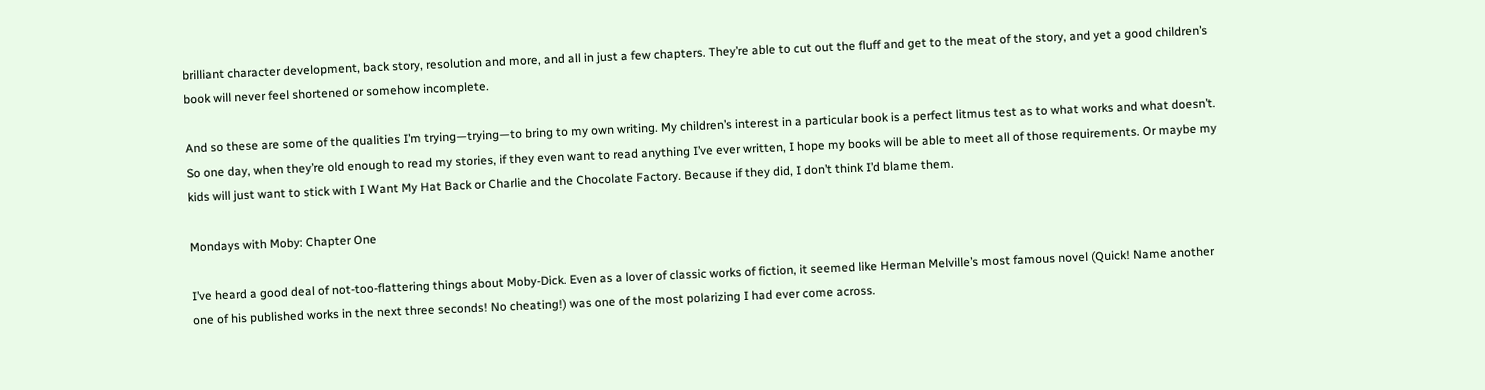brilliant character development, back story, resolution and more, and all in just a few chapters. They’re able to cut out the fluff and get to the meat of the story, and yet a good children’s book will never feel shortened or somehow incomplete.

And so these are some of the qualities I’m trying—trying—to bring to my own writing. My children’s interest in a particular book is a perfect litmus test as to what works and what doesn’t. So one day, when they’re old enough to read my stories, if they even want to read anything I’ve ever written, I hope my books will be able to meet all of those requirements. Or maybe my kids will just want to stick with I Want My Hat Back or Charlie and the Chocolate Factory. Because if they did, I don’t think I’d blame them.

Mondays with Moby: Chapter One

I’ve heard a good deal of not-too-flattering things about Moby-Dick. Even as a lover of classic works of fiction, it seemed like Herman Melville’s most famous novel (Quick! Name another one of his published works in the next three seconds! No cheating!) was one of the most polarizing I had ever come across.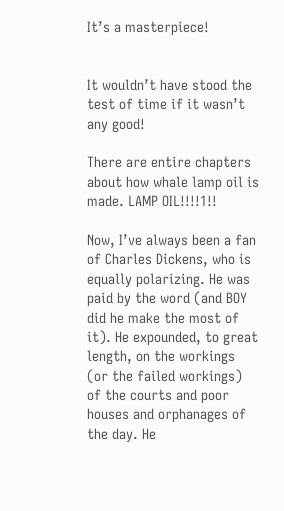It’s a masterpiece!


It wouldn’t have stood the test of time if it wasn’t any good!

There are entire chapters about how whale lamp oil is made. LAMP OIL!!!!1!!

Now, I’ve always been a fan of Charles Dickens, who is equally polarizing. He was paid by the word (and BOY did he make the most of it). He expounded, to great length, on the workings (or the failed workings) of the courts and poor houses and orphanages of the day. He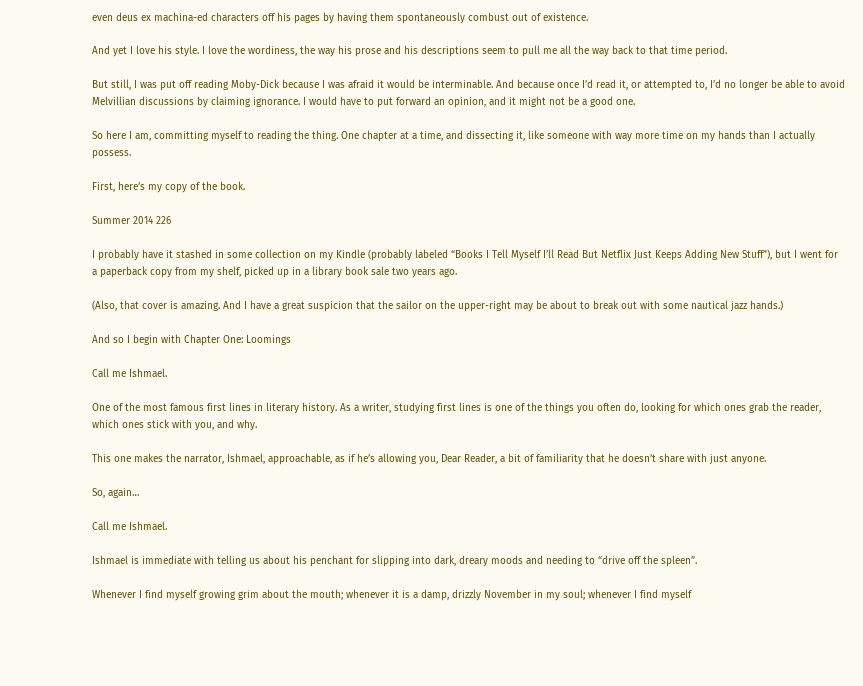even deus ex machina-ed characters off his pages by having them spontaneously combust out of existence.

And yet I love his style. I love the wordiness, the way his prose and his descriptions seem to pull me all the way back to that time period.

But still, I was put off reading Moby-Dick because I was afraid it would be interminable. And because once I’d read it, or attempted to, I’d no longer be able to avoid Melvillian discussions by claiming ignorance. I would have to put forward an opinion, and it might not be a good one.

So here I am, committing myself to reading the thing. One chapter at a time, and dissecting it, like someone with way more time on my hands than I actually possess.

First, here’s my copy of the book.

Summer 2014 226

I probably have it stashed in some collection on my Kindle (probably labeled “Books I Tell Myself I’ll Read But Netflix Just Keeps Adding New Stuff”), but I went for a paperback copy from my shelf, picked up in a library book sale two years ago.

(Also, that cover is amazing. And I have a great suspicion that the sailor on the upper-right may be about to break out with some nautical jazz hands.)

And so I begin with Chapter One: Loomings

Call me Ishmael.

One of the most famous first lines in literary history. As a writer, studying first lines is one of the things you often do, looking for which ones grab the reader, which ones stick with you, and why.

This one makes the narrator, Ishmael, approachable, as if he’s allowing you, Dear Reader, a bit of familiarity that he doesn’t share with just anyone.

So, again…

Call me Ishmael.

Ishmael is immediate with telling us about his penchant for slipping into dark, dreary moods and needing to “drive off the spleen”.

Whenever I find myself growing grim about the mouth; whenever it is a damp, drizzly November in my soul; whenever I find myself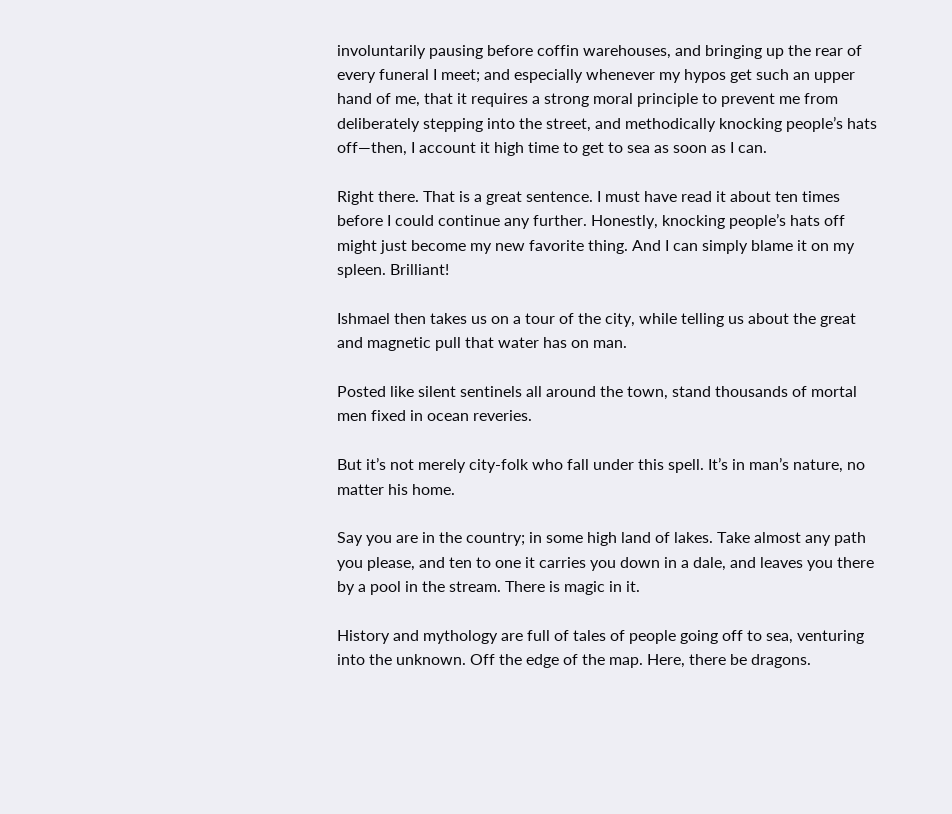involuntarily pausing before coffin warehouses, and bringing up the rear of every funeral I meet; and especially whenever my hypos get such an upper hand of me, that it requires a strong moral principle to prevent me from deliberately stepping into the street, and methodically knocking people’s hats off—then, I account it high time to get to sea as soon as I can.

Right there. That is a great sentence. I must have read it about ten times before I could continue any further. Honestly, knocking people’s hats off might just become my new favorite thing. And I can simply blame it on my spleen. Brilliant!

Ishmael then takes us on a tour of the city, while telling us about the great and magnetic pull that water has on man.

Posted like silent sentinels all around the town, stand thousands of mortal men fixed in ocean reveries.

But it’s not merely city-folk who fall under this spell. It’s in man’s nature, no matter his home.

Say you are in the country; in some high land of lakes. Take almost any path you please, and ten to one it carries you down in a dale, and leaves you there by a pool in the stream. There is magic in it.

History and mythology are full of tales of people going off to sea, venturing into the unknown. Off the edge of the map. Here, there be dragons.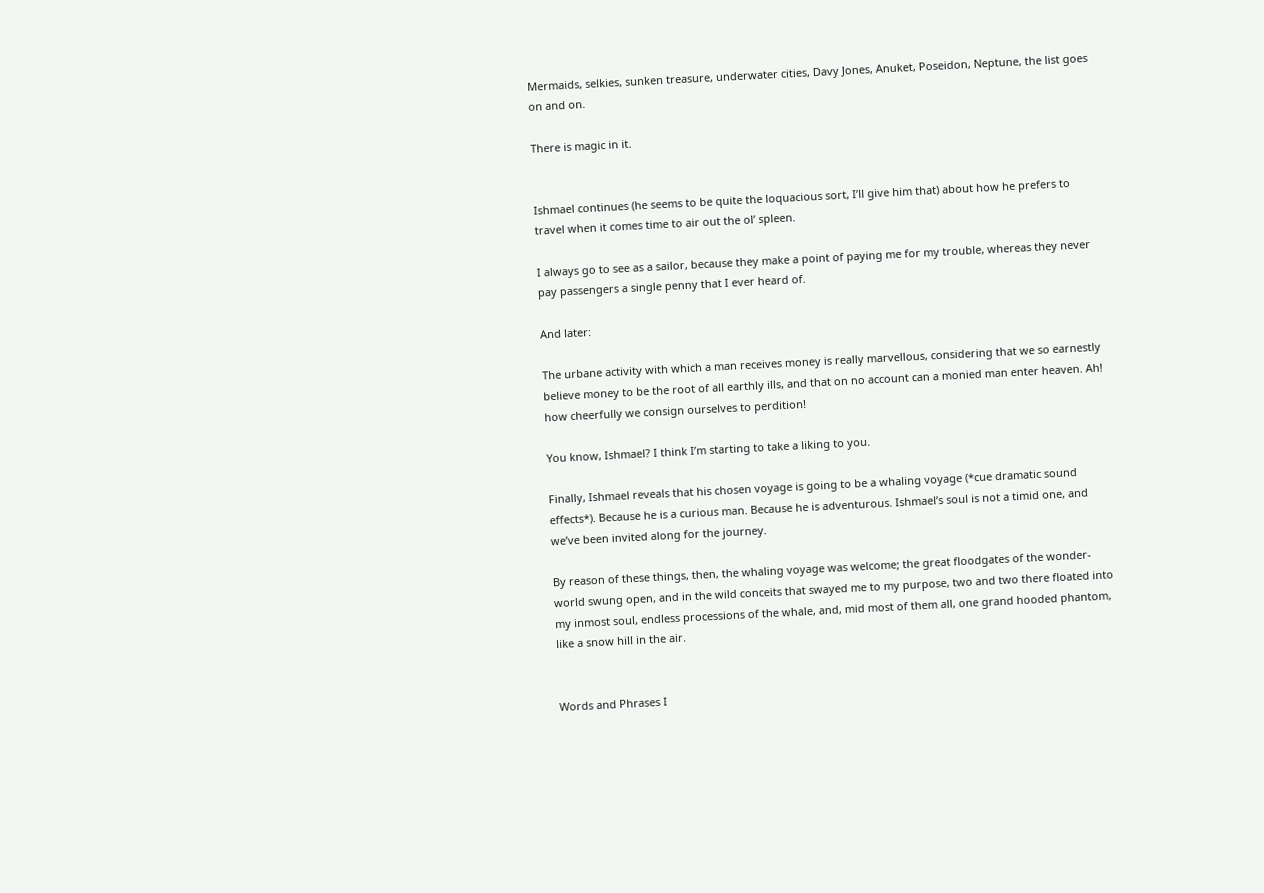Mermaids, selkies, sunken treasure, underwater cities, Davy Jones, Anuket, Poseidon, Neptune, the list goes on and on.

There is magic in it.


Ishmael continues (he seems to be quite the loquacious sort, I’ll give him that) about how he prefers to travel when it comes time to air out the ol’ spleen.

I always go to see as a sailor, because they make a point of paying me for my trouble, whereas they never pay passengers a single penny that I ever heard of.

And later:

The urbane activity with which a man receives money is really marvellous, considering that we so earnestly believe money to be the root of all earthly ills, and that on no account can a monied man enter heaven. Ah! how cheerfully we consign ourselves to perdition!

You know, Ishmael? I think I’m starting to take a liking to you.

Finally, Ishmael reveals that his chosen voyage is going to be a whaling voyage (*cue dramatic sound effects*). Because he is a curious man. Because he is adventurous. Ishmael’s soul is not a timid one, and we’ve been invited along for the journey.

By reason of these things, then, the whaling voyage was welcome; the great floodgates of the wonder-world swung open, and in the wild conceits that swayed me to my purpose, two and two there floated into my inmost soul, endless processions of the whale, and, mid most of them all, one grand hooded phantom, like a snow hill in the air.


Words and Phrases I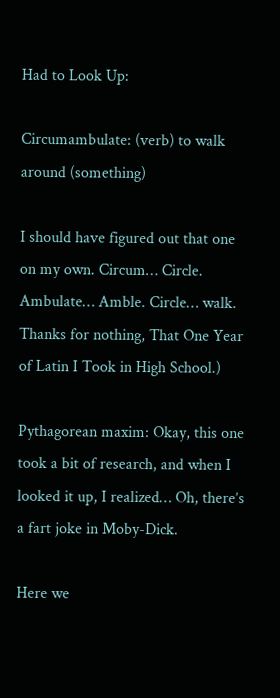Had to Look Up:

Circumambulate: (verb) to walk around (something)

I should have figured out that one on my own. Circum… Circle. Ambulate… Amble. Circle… walk. Thanks for nothing, That One Year of Latin I Took in High School.)

Pythagorean maxim: Okay, this one took a bit of research, and when I looked it up, I realized… Oh, there’s a fart joke in Moby-Dick.

Here we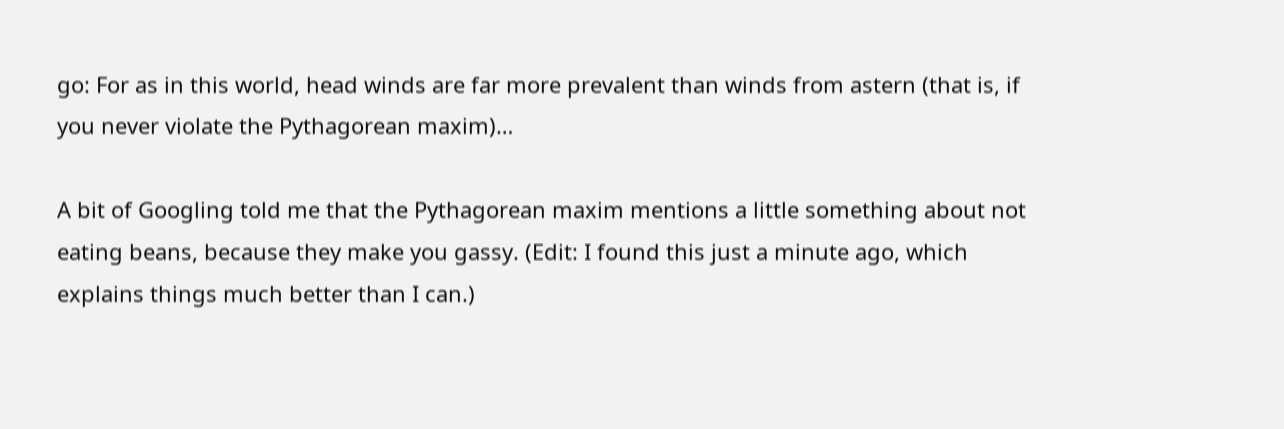go: For as in this world, head winds are far more prevalent than winds from astern (that is, if you never violate the Pythagorean maxim)…

A bit of Googling told me that the Pythagorean maxim mentions a little something about not eating beans, because they make you gassy. (Edit: I found this just a minute ago, which explains things much better than I can.)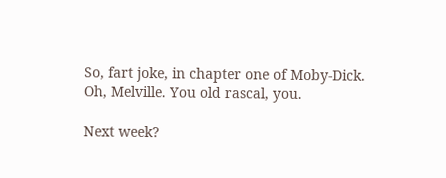So, fart joke, in chapter one of Moby-Dick. Oh, Melville. You old rascal, you.

Next week?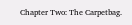Chapter Two: The Carpetbag.